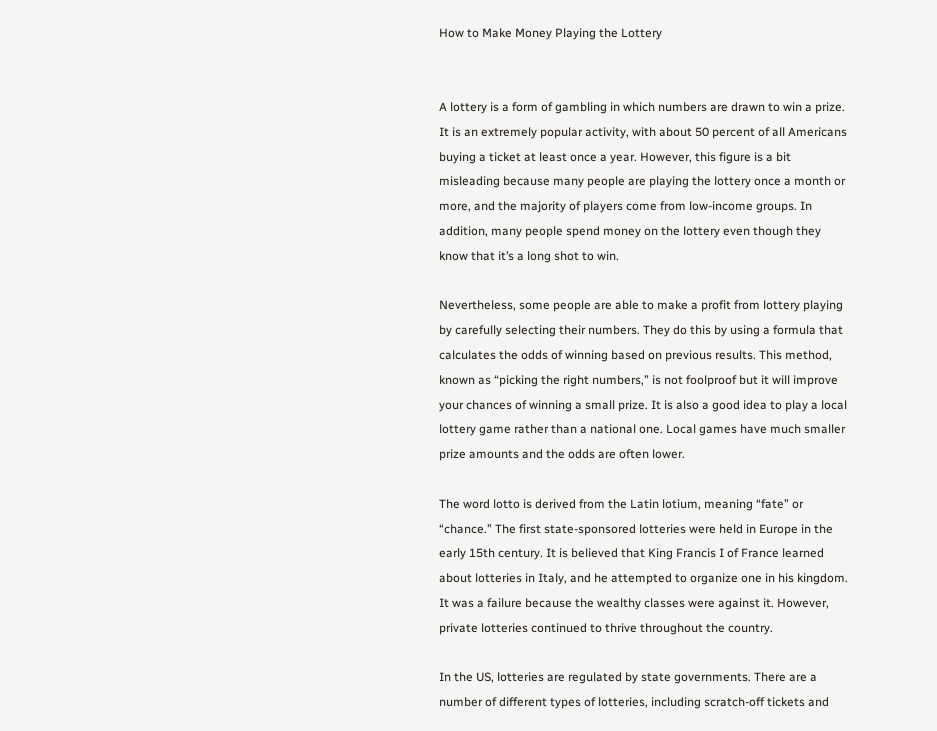How to Make Money Playing the Lottery


A lottery is a form of gambling in which numbers are drawn to win a prize. It is an extremely popular activity, with about 50 percent of all Americans buying a ticket at least once a year. However, this figure is a bit misleading because many people are playing the lottery once a month or more, and the majority of players come from low-income groups. In addition, many people spend money on the lottery even though they know that it’s a long shot to win.

Nevertheless, some people are able to make a profit from lottery playing by carefully selecting their numbers. They do this by using a formula that calculates the odds of winning based on previous results. This method, known as “picking the right numbers,” is not foolproof but it will improve your chances of winning a small prize. It is also a good idea to play a local lottery game rather than a national one. Local games have much smaller prize amounts and the odds are often lower.

The word lotto is derived from the Latin lotium, meaning “fate” or “chance.” The first state-sponsored lotteries were held in Europe in the early 15th century. It is believed that King Francis I of France learned about lotteries in Italy, and he attempted to organize one in his kingdom. It was a failure because the wealthy classes were against it. However, private lotteries continued to thrive throughout the country.

In the US, lotteries are regulated by state governments. There are a number of different types of lotteries, including scratch-off tickets and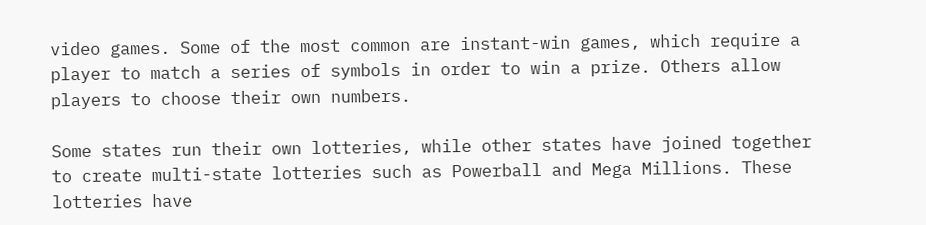video games. Some of the most common are instant-win games, which require a player to match a series of symbols in order to win a prize. Others allow players to choose their own numbers.

Some states run their own lotteries, while other states have joined together to create multi-state lotteries such as Powerball and Mega Millions. These lotteries have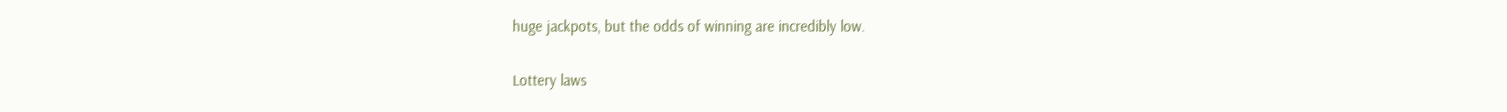huge jackpots, but the odds of winning are incredibly low.

Lottery laws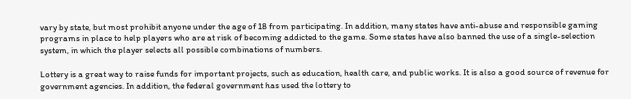vary by state, but most prohibit anyone under the age of 18 from participating. In addition, many states have anti-abuse and responsible gaming programs in place to help players who are at risk of becoming addicted to the game. Some states have also banned the use of a single-selection system, in which the player selects all possible combinations of numbers.

Lottery is a great way to raise funds for important projects, such as education, health care, and public works. It is also a good source of revenue for government agencies. In addition, the federal government has used the lottery to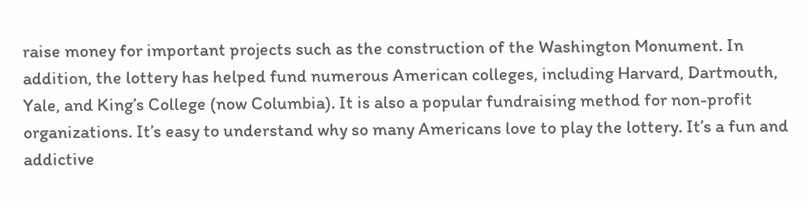raise money for important projects such as the construction of the Washington Monument. In addition, the lottery has helped fund numerous American colleges, including Harvard, Dartmouth, Yale, and King’s College (now Columbia). It is also a popular fundraising method for non-profit organizations. It’s easy to understand why so many Americans love to play the lottery. It’s a fun and addictive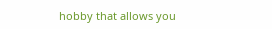hobby that allows you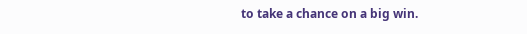to take a chance on a big win.